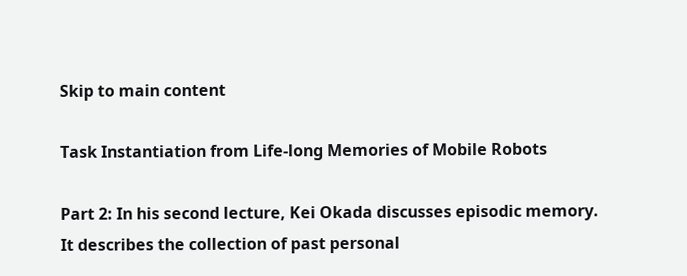Skip to main content

Task Instantiation from Life-long Memories of Mobile Robots

Part 2: In his second lecture, Kei Okada discusses episodic memory. It describes the collection of past personal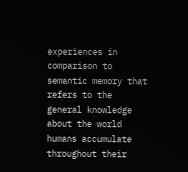experiences in comparison to semantic memory that refers to the general knowledge about the world humans accumulate throughout their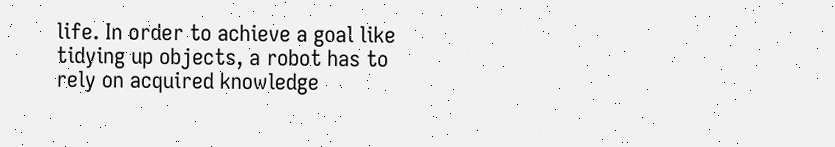life. In order to achieve a goal like tidying up objects, a robot has to rely on acquired knowledge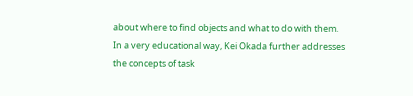about where to find objects and what to do with them. In a very educational way, Kei Okada further addresses the concepts of task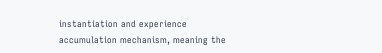instantiation and experience accumulation mechanism, meaning the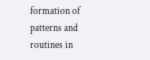formation of patterns and routines in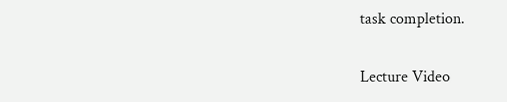task completion.

Lecture Video